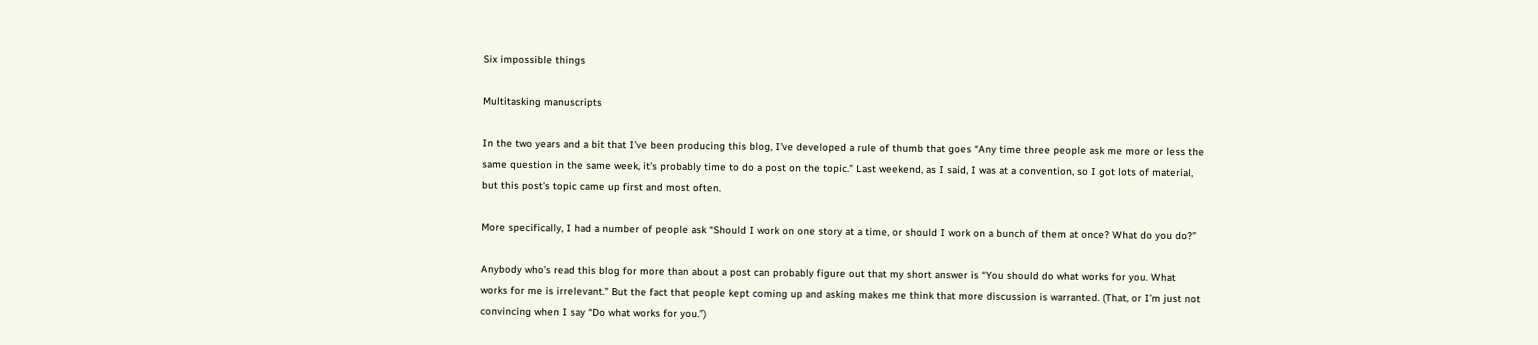Six impossible things

Multitasking manuscripts

In the two years and a bit that I’ve been producing this blog, I’ve developed a rule of thumb that goes “Any time three people ask me more or less the same question in the same week, it’s probably time to do a post on the topic.” Last weekend, as I said, I was at a convention, so I got lots of material, but this post’s topic came up first and most often.

More specifically, I had a number of people ask “Should I work on one story at a time, or should I work on a bunch of them at once? What do you do?”

Anybody who’s read this blog for more than about a post can probably figure out that my short answer is “You should do what works for you. What works for me is irrelevant.” But the fact that people kept coming up and asking makes me think that more discussion is warranted. (That, or I’m just not convincing when I say “Do what works for you.”)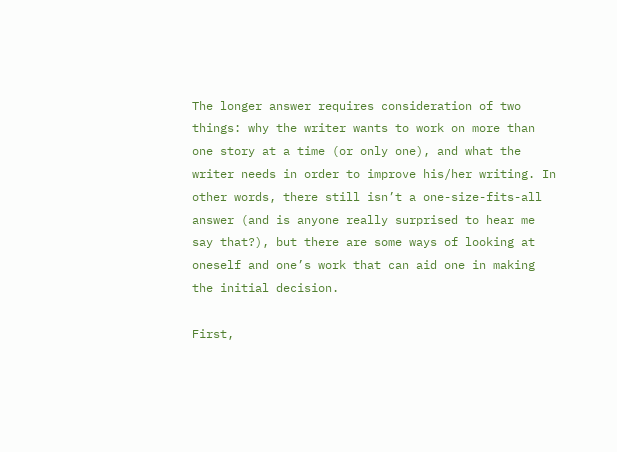The longer answer requires consideration of two things: why the writer wants to work on more than one story at a time (or only one), and what the writer needs in order to improve his/her writing. In other words, there still isn’t a one-size-fits-all answer (and is anyone really surprised to hear me say that?), but there are some ways of looking at oneself and one’s work that can aid one in making the initial decision.

First,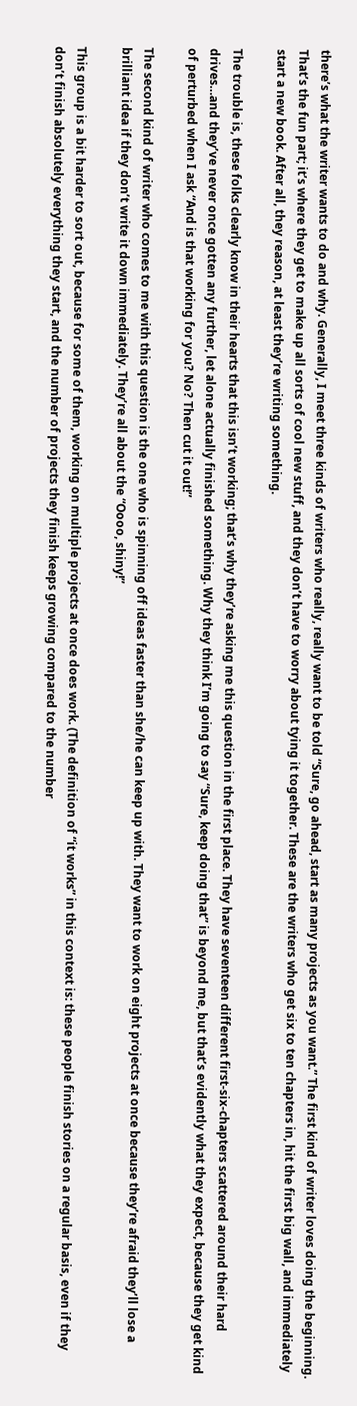there’s what the writer wants to do and why. Generally, I meet three kinds of writers who really, really want to be told “Sure, go ahead, start as many projects as you want.” The first kind of writer loves doing the beginning. That’s the fun part; it’s where they get to make up all sorts of cool new stuff, and they don’t have to worry about tying it together. These are the writers who get six to ten chapters in, hit the first big wall, and immediately start a new book. After all, they reason, at least they’re writing something.

The trouble is, these folks clearly know in their hearts that this isn’t working; that’s why they’re asking me this question in the first place. They have seventeen different first-six-chapters scattered around their hard drives…and they’ve never once gotten any further, let alone actually finished something. Why they think I’m going to say “Sure, keep doing that” is beyond me, but that’s evidently what they expect, because they get kind of perturbed when I ask “And is that working for you? No? Then cut it out!”

The second kind of writer who comes to me with this question is the one who is spinning off ideas faster than she/he can keep up with. They want to work on eight projects at once because they’re afraid they’ll lose a brilliant idea if they don’t write it down immediately. They’re all about the “Oooo, shiny!”

This group is a bit harder to sort out, because for some of them, working on multiple projects at once does work. (The definition of “it works” in this context is: these people finish stories on a regular basis, even if they don’t finish absolutely everything they start, and the number of projects they finish keeps growing compared to the number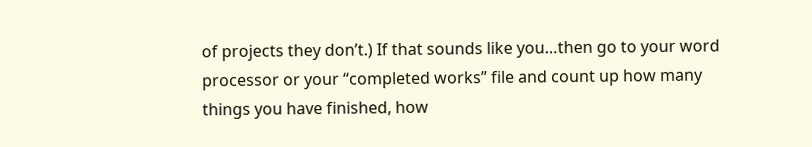of projects they don’t.) If that sounds like you…then go to your word processor or your “completed works” file and count up how many things you have finished, how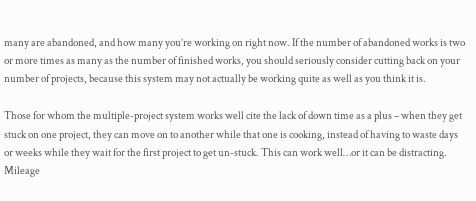many are abandoned, and how many you’re working on right now. If the number of abandoned works is two or more times as many as the number of finished works, you should seriously consider cutting back on your number of projects, because this system may not actually be working quite as well as you think it is.

Those for whom the multiple-project system works well cite the lack of down time as a plus – when they get stuck on one project, they can move on to another while that one is cooking, instead of having to waste days or weeks while they wait for the first project to get un-stuck. This can work well…or it can be distracting. Mileage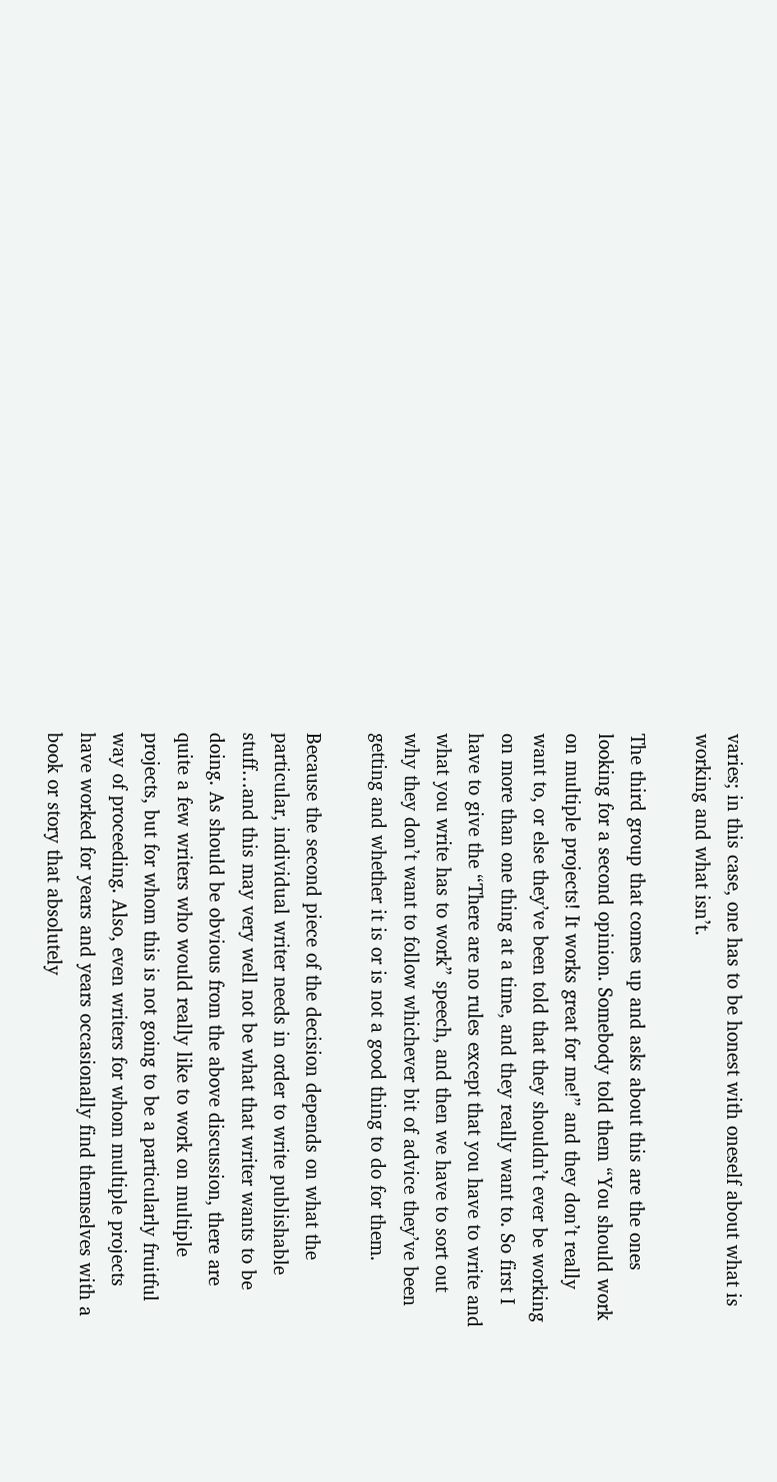varies; in this case, one has to be honest with oneself about what is working and what isn’t.

The third group that comes up and asks about this are the ones looking for a second opinion. Somebody told them “You should work on multiple projects! It works great for me!” and they don’t really want to, or else they’ve been told that they shouldn’t ever be working on more than one thing at a time, and they really want to. So first I have to give the “There are no rules except that you have to write and what you write has to work” speech, and then we have to sort out why they don’t want to follow whichever bit of advice they’ve been getting and whether it is or is not a good thing to do for them.

Because the second piece of the decision depends on what the particular, individual writer needs in order to write publishable stuff…and this may very well not be what that writer wants to be doing. As should be obvious from the above discussion, there are quite a few writers who would really like to work on multiple projects, but for whom this is not going to be a particularly fruitful way of proceeding. Also, even writers for whom multiple projects have worked for years and years occasionally find themselves with a book or story that absolutely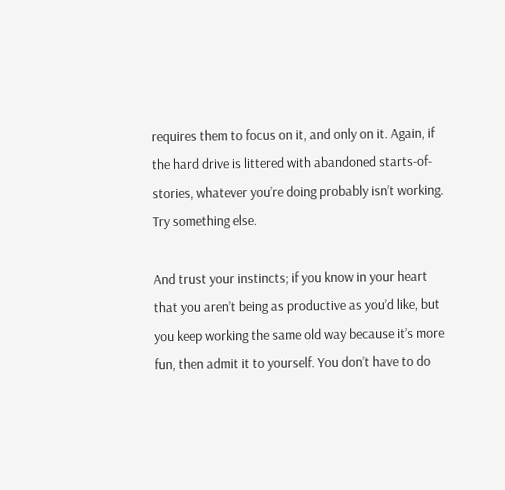requires them to focus on it, and only on it. Again, if the hard drive is littered with abandoned starts-of-stories, whatever you’re doing probably isn’t working. Try something else.

And trust your instincts; if you know in your heart that you aren’t being as productive as you’d like, but you keep working the same old way because it’s more fun, then admit it to yourself. You don’t have to do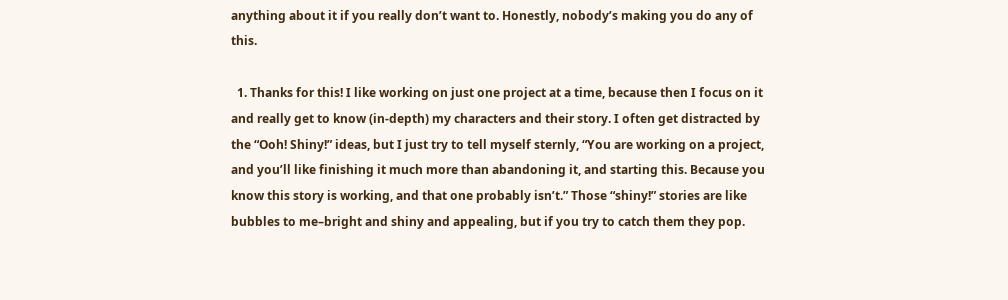anything about it if you really don’t want to. Honestly, nobody’s making you do any of this.

  1. Thanks for this! I like working on just one project at a time, because then I focus on it and really get to know (in-depth) my characters and their story. I often get distracted by the “Ooh! Shiny!” ideas, but I just try to tell myself sternly, “You are working on a project, and you’ll like finishing it much more than abandoning it, and starting this. Because you know this story is working, and that one probably isn’t.” Those “shiny!” stories are like bubbles to me–bright and shiny and appealing, but if you try to catch them they pop.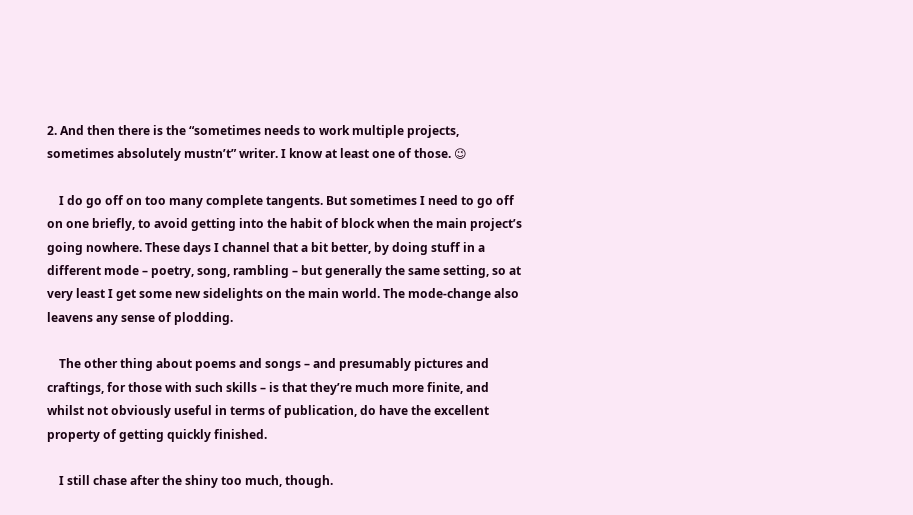2. And then there is the “sometimes needs to work multiple projects, sometimes absolutely mustn’t” writer. I know at least one of those. 😉

    I do go off on too many complete tangents. But sometimes I need to go off on one briefly, to avoid getting into the habit of block when the main project’s going nowhere. These days I channel that a bit better, by doing stuff in a different mode – poetry, song, rambling – but generally the same setting, so at very least I get some new sidelights on the main world. The mode-change also leavens any sense of plodding.

    The other thing about poems and songs – and presumably pictures and craftings, for those with such skills – is that they’re much more finite, and whilst not obviously useful in terms of publication, do have the excellent property of getting quickly finished.

    I still chase after the shiny too much, though.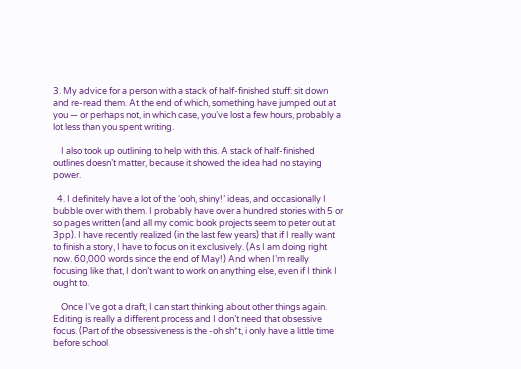3. My advice for a person with a stack of half-finished stuff: sit down and re-read them. At the end of which, something have jumped out at you — or perhaps not, in which case, you’ve lost a few hours, probably a lot less than you spent writing.

    I also took up outlining to help with this. A stack of half-finished outlines doesn’t matter, because it showed the idea had no staying power.

  4. I definitely have a lot of the ‘ooh, shiny!’ ideas, and occasionally I bubble over with them. I probably have over a hundred stories with 5 or so pages written (and all my comic book projects seem to peter out at 3pp). I have recently realized (in the last few years) that if I really want to finish a story, I have to focus on it exclusively. (As I am doing right now. 60,000 words since the end of May!) And when I’m really focusing like that, I don’t want to work on anything else, even if I think I ought to.

    Once I’ve got a draft, I can start thinking about other things again. Editing is really a different process and I don’t need that obsessive focus. (Part of the obsessiveness is the -oh sh*t, i only have a little time before school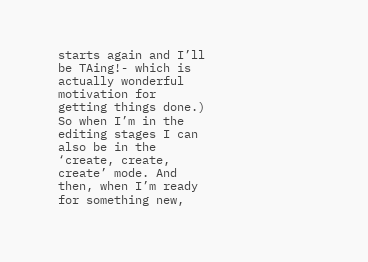starts again and I’ll be TAing!- which is actually wonderful motivation for getting things done.) So when I’m in the editing stages I can also be in the ‘create, create, create’ mode. And then, when I’m ready for something new,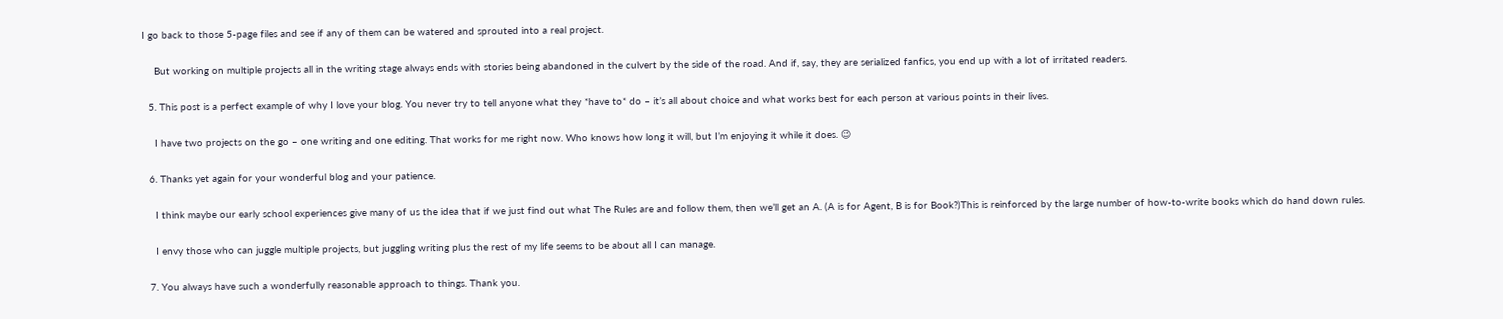I go back to those 5-page files and see if any of them can be watered and sprouted into a real project.

    But working on multiple projects all in the writing stage always ends with stories being abandoned in the culvert by the side of the road. And if, say, they are serialized fanfics, you end up with a lot of irritated readers.

  5. This post is a perfect example of why I love your blog. You never try to tell anyone what they *have to* do – it’s all about choice and what works best for each person at various points in their lives.

    I have two projects on the go – one writing and one editing. That works for me right now. Who knows how long it will, but I’m enjoying it while it does. 😉

  6. Thanks yet again for your wonderful blog and your patience.

    I think maybe our early school experiences give many of us the idea that if we just find out what The Rules are and follow them, then we’ll get an A. (A is for Agent, B is for Book?)This is reinforced by the large number of how-to-write books which do hand down rules.

    I envy those who can juggle multiple projects, but juggling writing plus the rest of my life seems to be about all I can manage.

  7. You always have such a wonderfully reasonable approach to things. Thank you.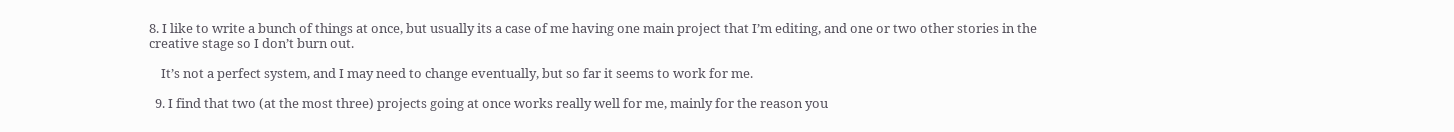8. I like to write a bunch of things at once, but usually its a case of me having one main project that I’m editing, and one or two other stories in the creative stage so I don’t burn out.

    It’s not a perfect system, and I may need to change eventually, but so far it seems to work for me.

  9. I find that two (at the most three) projects going at once works really well for me, mainly for the reason you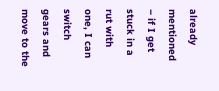already mentioned – if I get stuck in a rut with one, I can switch gears and move to the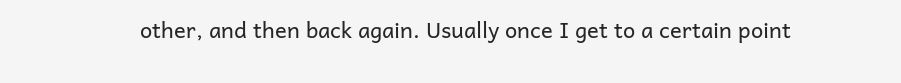other, and then back again. Usually once I get to a certain point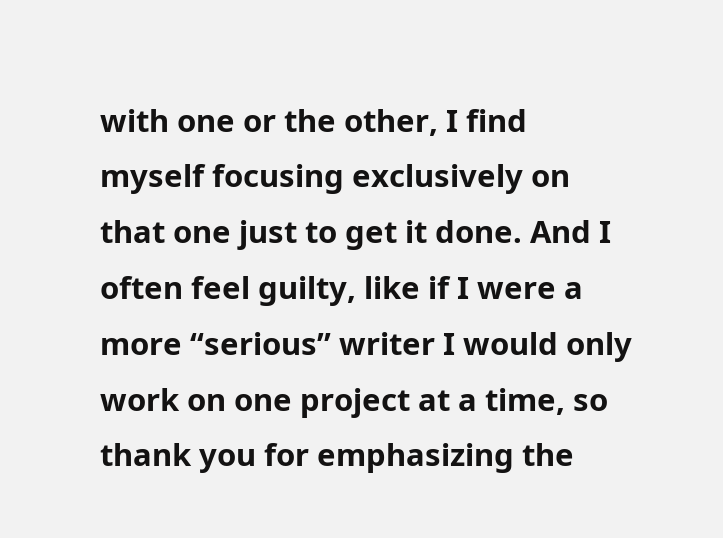with one or the other, I find myself focusing exclusively on that one just to get it done. And I often feel guilty, like if I were a more “serious” writer I would only work on one project at a time, so thank you for emphasizing the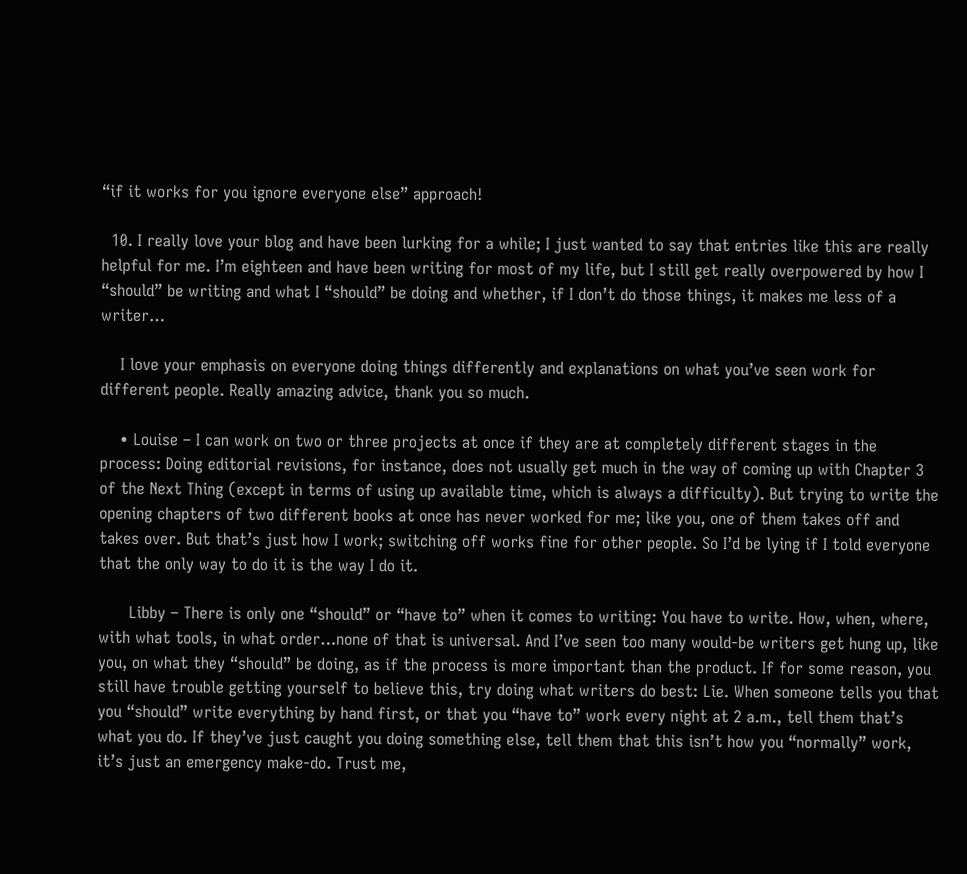“if it works for you ignore everyone else” approach!

  10. I really love your blog and have been lurking for a while; I just wanted to say that entries like this are really helpful for me. I’m eighteen and have been writing for most of my life, but I still get really overpowered by how I “should” be writing and what I “should” be doing and whether, if I don’t do those things, it makes me less of a writer…

    I love your emphasis on everyone doing things differently and explanations on what you’ve seen work for different people. Really amazing advice, thank you so much.

    • Louise – I can work on two or three projects at once if they are at completely different stages in the process: Doing editorial revisions, for instance, does not usually get much in the way of coming up with Chapter 3 of the Next Thing (except in terms of using up available time, which is always a difficulty). But trying to write the opening chapters of two different books at once has never worked for me; like you, one of them takes off and takes over. But that’s just how I work; switching off works fine for other people. So I’d be lying if I told everyone that the only way to do it is the way I do it.

      Libby – There is only one “should” or “have to” when it comes to writing: You have to write. How, when, where, with what tools, in what order…none of that is universal. And I’ve seen too many would-be writers get hung up, like you, on what they “should” be doing, as if the process is more important than the product. If for some reason, you still have trouble getting yourself to believe this, try doing what writers do best: Lie. When someone tells you that you “should” write everything by hand first, or that you “have to” work every night at 2 a.m., tell them that’s what you do. If they’ve just caught you doing something else, tell them that this isn’t how you “normally” work, it’s just an emergency make-do. Trust me,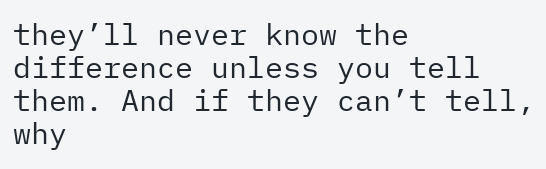they’ll never know the difference unless you tell them. And if they can’t tell, why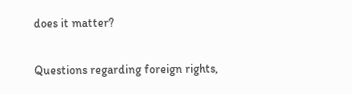does it matter?

Questions regarding foreign rights,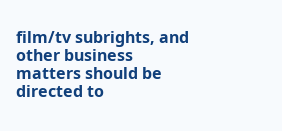film/tv subrights, and other business matters should be directed to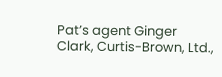Pat’s agent Ginger Clark, Curtis-Brown, Ltd.,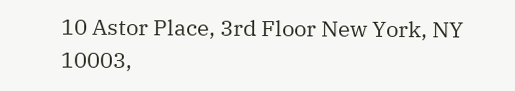10 Astor Place, 3rd Floor New York, NY 10003,